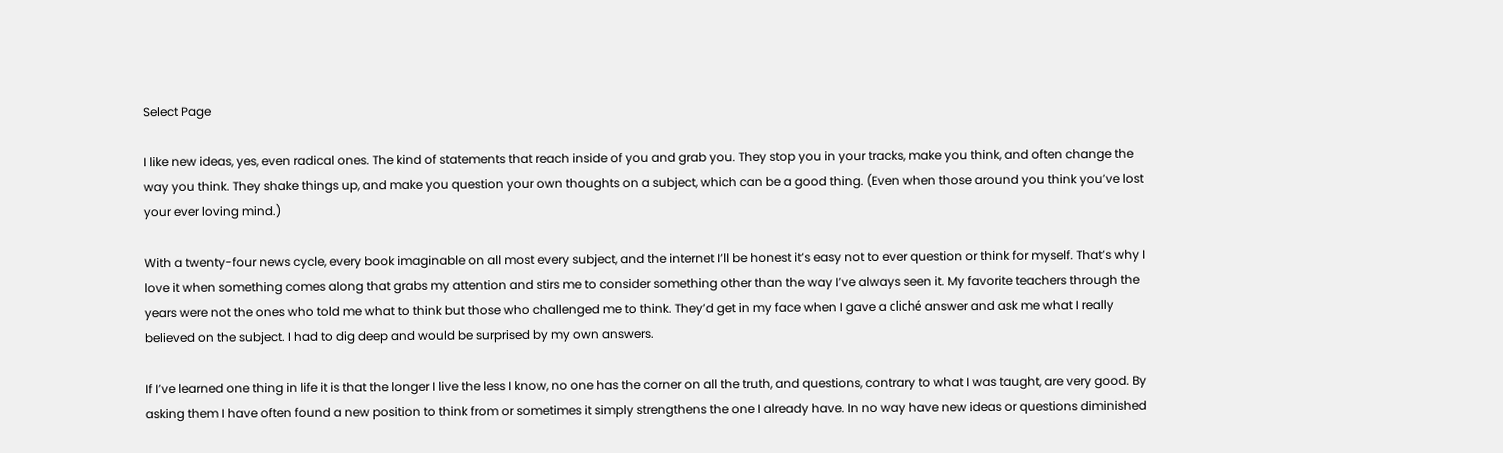Select Page

I like new ideas, yes, even radical ones. The kind of statements that reach inside of you and grab you. They stop you in your tracks, make you think, and often change the way you think. They shake things up, and make you question your own thoughts on a subject, which can be a good thing. (Even when those around you think you’ve lost your ever loving mind.)

With a twenty-four news cycle, every book imaginable on all most every subject, and the internet I’ll be honest it’s easy not to ever question or think for myself. That’s why I love it when something comes along that grabs my attention and stirs me to consider something other than the way I’ve always seen it. My favorite teachers through the years were not the ones who told me what to think but those who challenged me to think. They’d get in my face when I gave a cliché answer and ask me what I really believed on the subject. I had to dig deep and would be surprised by my own answers.

If I’ve learned one thing in life it is that the longer I live the less I know, no one has the corner on all the truth, and questions, contrary to what I was taught, are very good. By asking them I have often found a new position to think from or sometimes it simply strengthens the one I already have. In no way have new ideas or questions diminished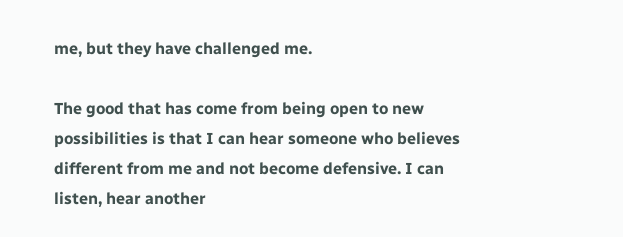me, but they have challenged me.

The good that has come from being open to new possibilities is that I can hear someone who believes different from me and not become defensive. I can listen, hear another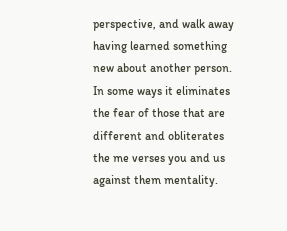perspective, and walk away having learned something new about another person. In some ways it eliminates the fear of those that are different and obliterates the me verses you and us against them mentality.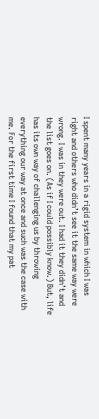I spent many years in a rigid system in which I was right and others who didn’t see it the same way were wrong. I was in they were out. I had it they didn’t and the list goes on. (As if I could possibly know.) But, life has its own way of challenging us by throwing everything our way at once and such was the case with me. For the first time I found that my pat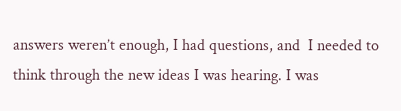answers weren’t enough, I had questions, and  I needed to think through the new ideas I was hearing. I was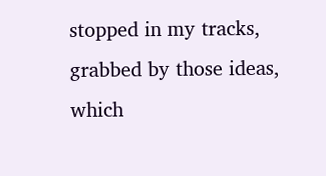stopped in my tracks, grabbed by those ideas, which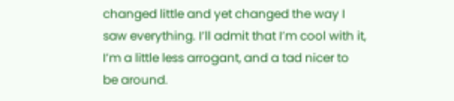changed little and yet changed the way I saw everything. I’ll admit that I’m cool with it, I’m a little less arrogant, and a tad nicer to be around.